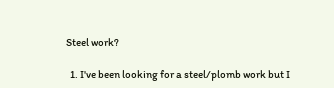Steel work?

  1. I've been looking for a steel/plomb work but I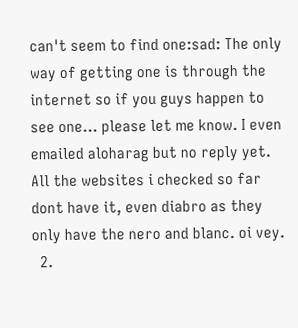can't seem to find one:sad: The only way of getting one is through the internet so if you guys happen to see one... please let me know. I even emailed aloharag but no reply yet. All the websites i checked so far dont have it, even diabro as they only have the nero and blanc. oi vey.
  2.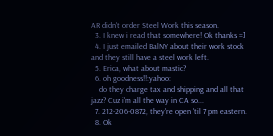AR didn't order Steel Work this season.
  3. I knew i read that somewhere! Ok thanks =]
  4. I just emailed BalNY about their work stock and they still have a steel work left.
  5. Erica, what about mastic?
  6. oh goodness!!:yahoo:
    do they charge tax and shipping and all that jazz? Cuz i'm all the way in CA so...
  7. 212-206-0872, they're open 'til 7 pm eastern.
  8. Ok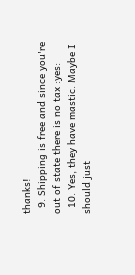thanks!
  9. Shipping is free and since you're out of state there is no tax :yes:
  10. Yes, they have mastic. Maybe I should just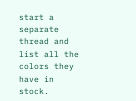start a separate thread and list all the colors they have in stock.